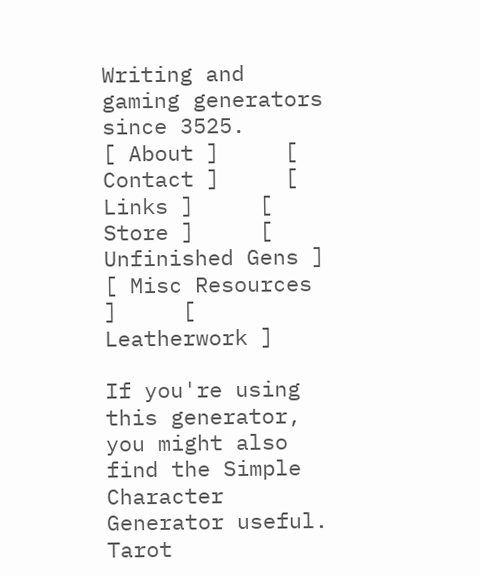Writing and gaming generators since 3525.
[ About ]     [ Contact ]     [ Links ]     [ Store ]     [ Unfinished Gens ]     [ Misc Resources ]     [ Leatherwork ]

If you're using this generator, you might also find the Simple Character Generator useful.
Tarot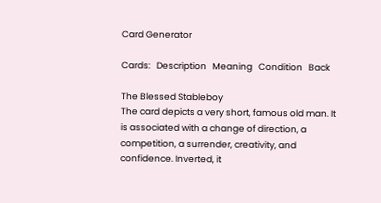Card Generator

Cards:   Description   Meaning   Condition   Back

The Blessed Stableboy
The card depicts a very short, famous old man. It is associated with a change of direction, a competition, a surrender, creativity, and confidence. Inverted, it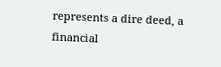represents a dire deed, a financial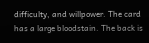difficulty, and willpower. The card has a large bloodstain. The back is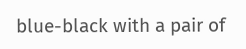blue-black with a pair of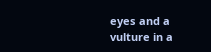eyes and a vulture in a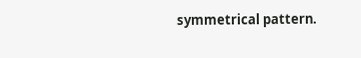symmetrical pattern.